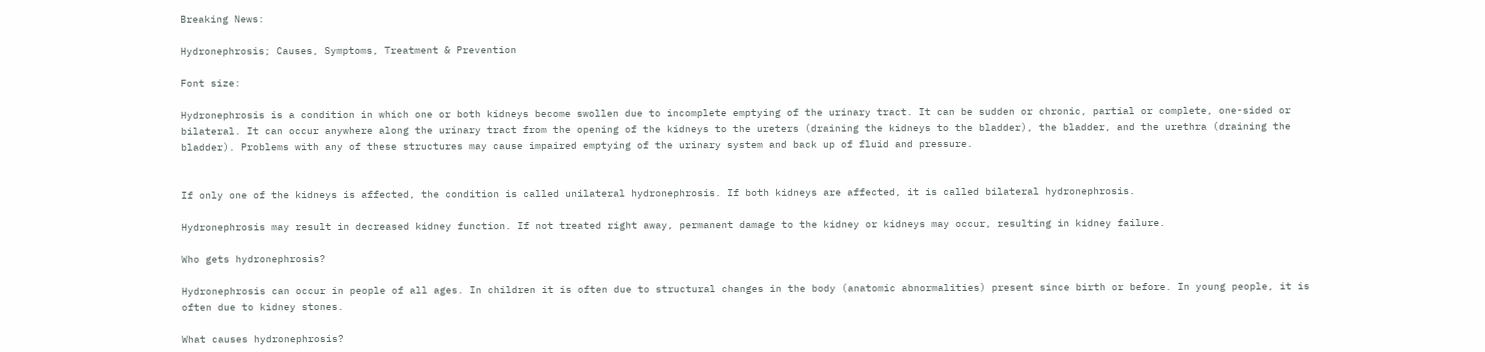Breaking News:

Hydronephrosis; Causes, Symptoms, Treatment & Prevention

Font size:

Hydronephrosis is a condition in which one or both kidneys become swollen due to incomplete emptying of the urinary tract. It can be sudden or chronic, partial or complete, one-sided or bilateral. It can occur anywhere along the urinary tract from the opening of the kidneys to the ureters (draining the kidneys to the bladder), the bladder, and the urethra (draining the bladder). Problems with any of these structures may cause impaired emptying of the urinary system and back up of fluid and pressure.


If only one of the kidneys is affected, the condition is called unilateral hydronephrosis. If both kidneys are affected, it is called bilateral hydronephrosis.

Hydronephrosis may result in decreased kidney function. If not treated right away, permanent damage to the kidney or kidneys may occur, resulting in kidney failure.

Who gets hydronephrosis?

Hydronephrosis can occur in people of all ages. In children it is often due to structural changes in the body (anatomic abnormalities) present since birth or before. In young people, it is often due to kidney stones.

What causes hydronephrosis?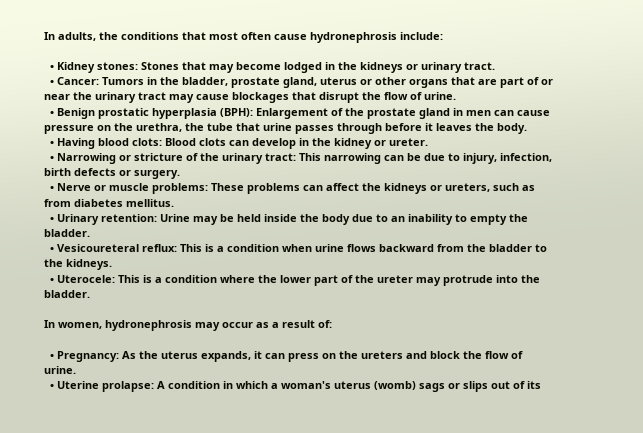In adults, the conditions that most often cause hydronephrosis include:

  • Kidney stones: Stones that may become lodged in the kidneys or urinary tract.
  • Cancer: Tumors in the bladder, prostate gland, uterus or other organs that are part of or near the urinary tract may cause blockages that disrupt the flow of urine.
  • Benign prostatic hyperplasia (BPH): Enlargement of the prostate gland in men can cause pressure on the urethra, the tube that urine passes through before it leaves the body.
  • Having blood clots: Blood clots can develop in the kidney or ureter.
  • Narrowing or stricture of the urinary tract: This narrowing can be due to injury, infection, birth defects or surgery.
  • Nerve or muscle problems: These problems can affect the kidneys or ureters, such as from diabetes mellitus.
  • Urinary retention: Urine may be held inside the body due to an inability to empty the bladder.
  • Vesicoureteral reflux: This is a condition when urine flows backward from the bladder to the kidneys.
  • Uterocele: This is a condition where the lower part of the ureter may protrude into the bladder.

In women, hydronephrosis may occur as a result of:

  • Pregnancy: As the uterus expands, it can press on the ureters and block the flow of urine.
  • Uterine prolapse: A condition in which a woman's uterus (womb) sags or slips out of its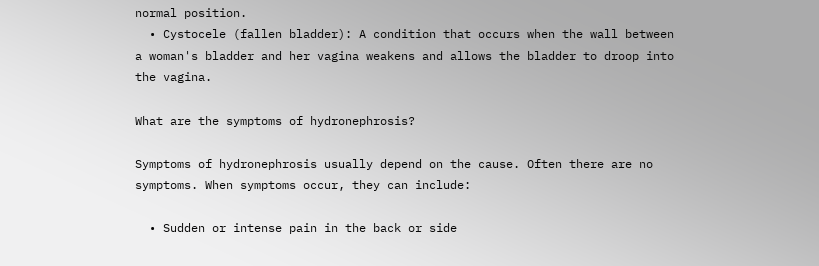normal position.
  • Cystocele (fallen bladder): A condition that occurs when the wall between a woman's bladder and her vagina weakens and allows the bladder to droop into the vagina.

What are the symptoms of hydronephrosis?

Symptoms of hydronephrosis usually depend on the cause. Often there are no symptoms. When symptoms occur, they can include:

  • Sudden or intense pain in the back or side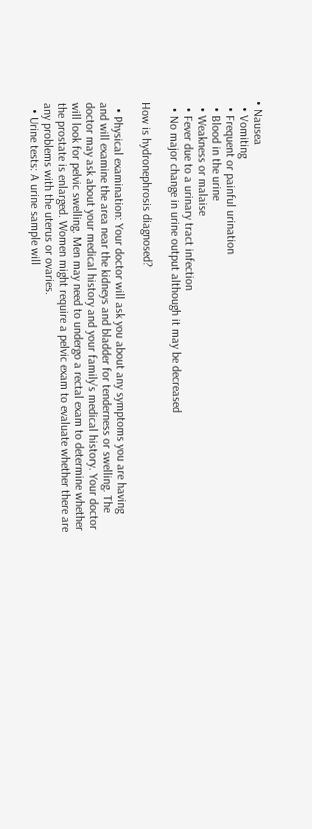• Nausea
  • Vomiting
  • Frequent or painful urination
  • Blood in the urine
  • Weakness or malaise
  • Fever due to a urinary tract infection
  • No major change in urine output although it may be decreased

How is hydronephrosis diagnosed?

  • Physical examination: Your doctor will ask you about any symptoms you are having and will examine the area near the kidneys and bladder for tenderness or swelling. The doctor may ask about your medical history and your family’s medical history. Your doctor will look for pelvic swelling. Men may need to undergo a rectal exam to determine whether the prostate is enlarged. Women might require a pelvic exam to evaluate whether there are any problems with the uterus or ovaries.
  • Urine tests: A urine sample will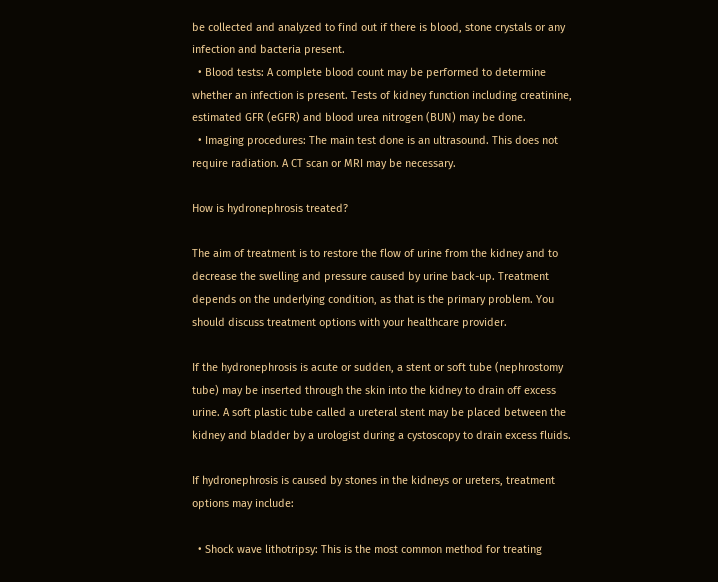be collected and analyzed to find out if there is blood, stone crystals or any infection and bacteria present.
  • Blood tests: A complete blood count may be performed to determine whether an infection is present. Tests of kidney function including creatinine, estimated GFR (eGFR) and blood urea nitrogen (BUN) may be done.
  • Imaging procedures: The main test done is an ultrasound. This does not require radiation. A CT scan or MRI may be necessary.

How is hydronephrosis treated?

The aim of treatment is to restore the flow of urine from the kidney and to decrease the swelling and pressure caused by urine back-up. Treatment depends on the underlying condition, as that is the primary problem. You should discuss treatment options with your healthcare provider.

If the hydronephrosis is acute or sudden, a stent or soft tube (nephrostomy tube) may be inserted through the skin into the kidney to drain off excess urine. A soft plastic tube called a ureteral stent may be placed between the kidney and bladder by a urologist during a cystoscopy to drain excess fluids.

If hydronephrosis is caused by stones in the kidneys or ureters, treatment options may include:

  • Shock wave lithotripsy: This is the most common method for treating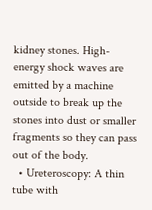kidney stones. High-energy shock waves are emitted by a machine outside to break up the stones into dust or smaller fragments so they can pass out of the body.
  • Ureteroscopy: A thin tube with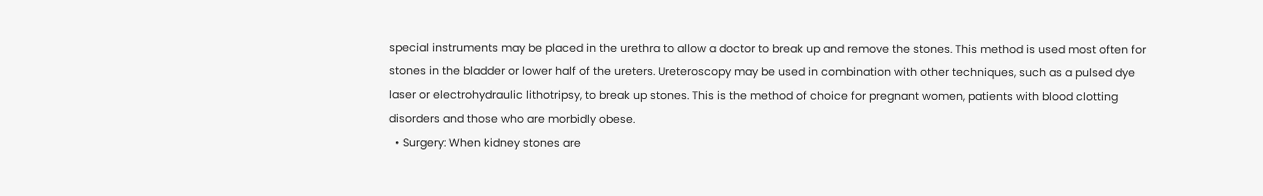special instruments may be placed in the urethra to allow a doctor to break up and remove the stones. This method is used most often for stones in the bladder or lower half of the ureters. Ureteroscopy may be used in combination with other techniques, such as a pulsed dye laser or electrohydraulic lithotripsy, to break up stones. This is the method of choice for pregnant women, patients with blood clotting disorders and those who are morbidly obese.
  • Surgery: When kidney stones are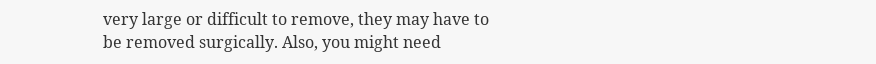very large or difficult to remove, they may have to be removed surgically. Also, you might need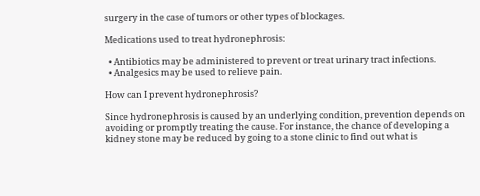surgery in the case of tumors or other types of blockages.

Medications used to treat hydronephrosis:

  • Antibiotics may be administered to prevent or treat urinary tract infections.
  • Analgesics may be used to relieve pain.

How can I prevent hydronephrosis?

Since hydronephrosis is caused by an underlying condition, prevention depends on avoiding or promptly treating the cause. For instance, the chance of developing a kidney stone may be reduced by going to a stone clinic to find out what is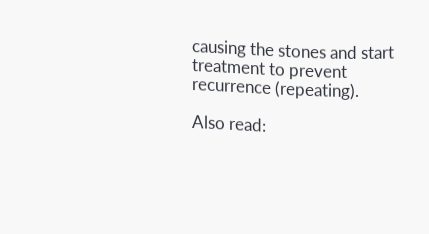causing the stones and start treatment to prevent recurrence (repeating).

Also read: